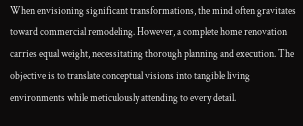When envisioning significant transformations, the mind often gravitates toward commercial remodeling. However, a complete home renovation carries equal weight, necessitating thorough planning and execution. The objective is to translate conceptual visions into tangible living environments while meticulously attending to every detail.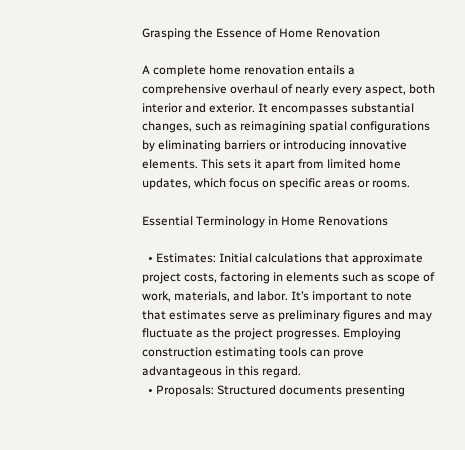Grasping the Essence of Home Renovation

A complete home renovation entails a comprehensive overhaul of nearly every aspect, both interior and exterior. It encompasses substantial changes, such as reimagining spatial configurations by eliminating barriers or introducing innovative elements. This sets it apart from limited home updates, which focus on specific areas or rooms.

Essential Terminology in Home Renovations

  • Estimates: Initial calculations that approximate project costs, factoring in elements such as scope of work, materials, and labor. It’s important to note that estimates serve as preliminary figures and may fluctuate as the project progresses. Employing construction estimating tools can prove advantageous in this regard.
  • Proposals: Structured documents presenting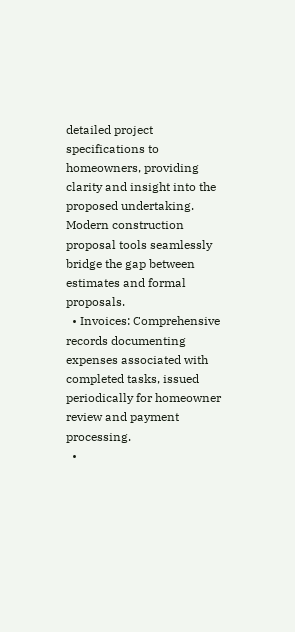detailed project specifications to homeowners, providing clarity and insight into the proposed undertaking. Modern construction proposal tools seamlessly bridge the gap between estimates and formal proposals.
  • Invoices: Comprehensive records documenting expenses associated with completed tasks, issued periodically for homeowner review and payment processing.
  •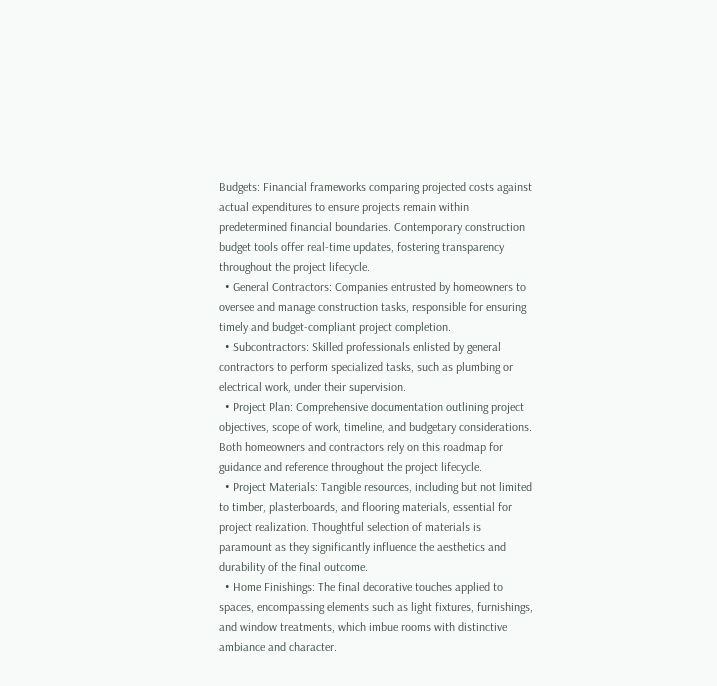Budgets: Financial frameworks comparing projected costs against actual expenditures to ensure projects remain within predetermined financial boundaries. Contemporary construction budget tools offer real-time updates, fostering transparency throughout the project lifecycle.
  • General Contractors: Companies entrusted by homeowners to oversee and manage construction tasks, responsible for ensuring timely and budget-compliant project completion.
  • Subcontractors: Skilled professionals enlisted by general contractors to perform specialized tasks, such as plumbing or electrical work, under their supervision.
  • Project Plan: Comprehensive documentation outlining project objectives, scope of work, timeline, and budgetary considerations. Both homeowners and contractors rely on this roadmap for guidance and reference throughout the project lifecycle.
  • Project Materials: Tangible resources, including but not limited to timber, plasterboards, and flooring materials, essential for project realization. Thoughtful selection of materials is paramount as they significantly influence the aesthetics and durability of the final outcome.
  • Home Finishings: The final decorative touches applied to spaces, encompassing elements such as light fixtures, furnishings, and window treatments, which imbue rooms with distinctive ambiance and character.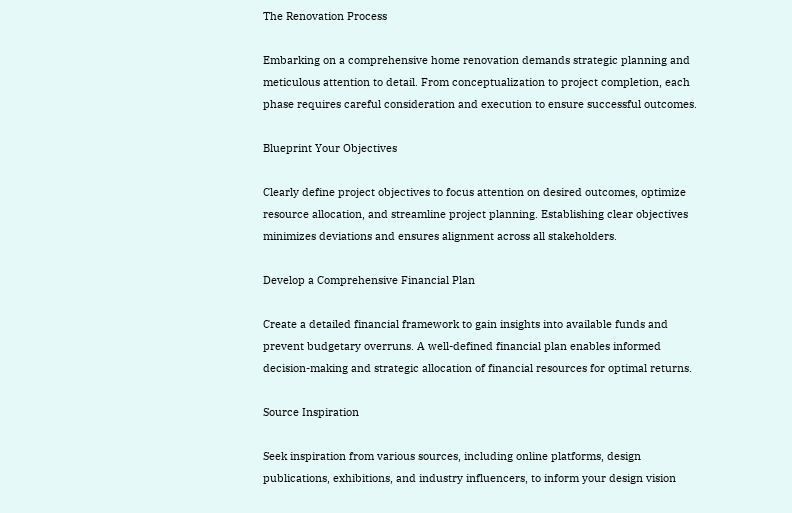The Renovation Process

Embarking on a comprehensive home renovation demands strategic planning and meticulous attention to detail. From conceptualization to project completion, each phase requires careful consideration and execution to ensure successful outcomes.

Blueprint Your Objectives

Clearly define project objectives to focus attention on desired outcomes, optimize resource allocation, and streamline project planning. Establishing clear objectives minimizes deviations and ensures alignment across all stakeholders.

Develop a Comprehensive Financial Plan

Create a detailed financial framework to gain insights into available funds and prevent budgetary overruns. A well-defined financial plan enables informed decision-making and strategic allocation of financial resources for optimal returns.

Source Inspiration

Seek inspiration from various sources, including online platforms, design publications, exhibitions, and industry influencers, to inform your design vision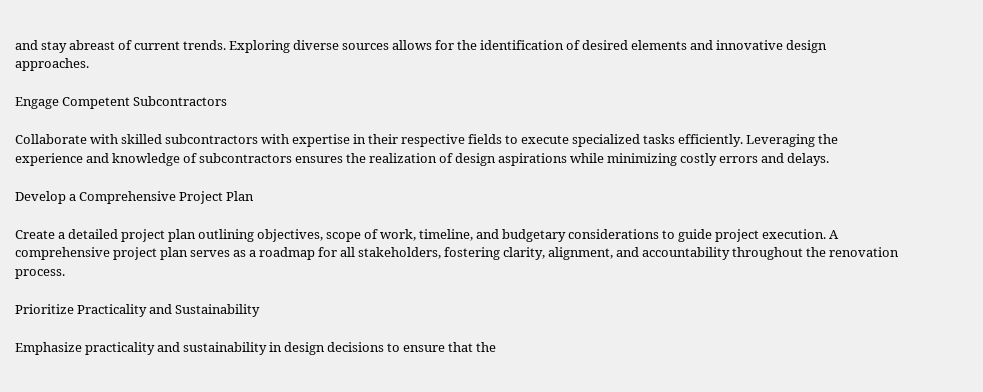and stay abreast of current trends. Exploring diverse sources allows for the identification of desired elements and innovative design approaches.

Engage Competent Subcontractors

Collaborate with skilled subcontractors with expertise in their respective fields to execute specialized tasks efficiently. Leveraging the experience and knowledge of subcontractors ensures the realization of design aspirations while minimizing costly errors and delays.

Develop a Comprehensive Project Plan

Create a detailed project plan outlining objectives, scope of work, timeline, and budgetary considerations to guide project execution. A comprehensive project plan serves as a roadmap for all stakeholders, fostering clarity, alignment, and accountability throughout the renovation process.

Prioritize Practicality and Sustainability

Emphasize practicality and sustainability in design decisions to ensure that the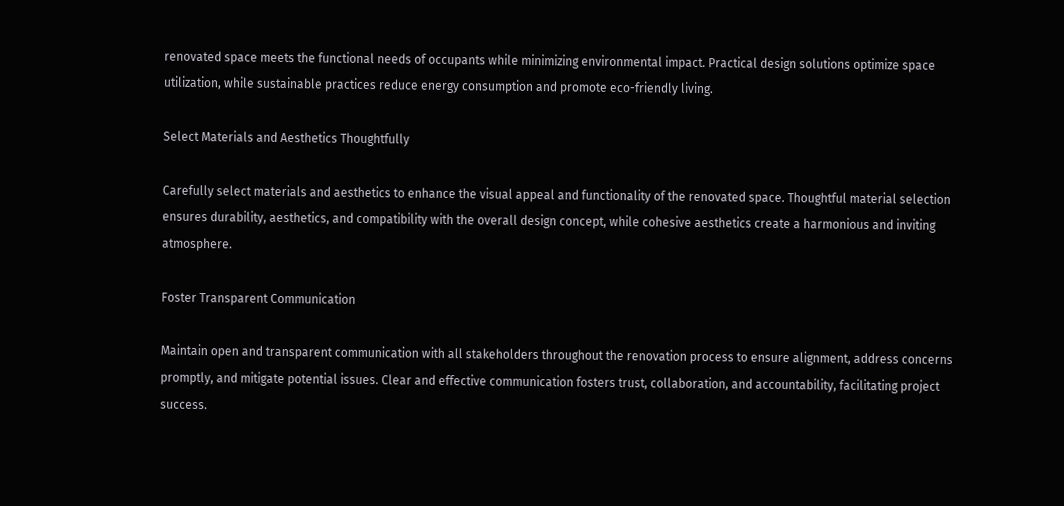renovated space meets the functional needs of occupants while minimizing environmental impact. Practical design solutions optimize space utilization, while sustainable practices reduce energy consumption and promote eco-friendly living.

Select Materials and Aesthetics Thoughtfully

Carefully select materials and aesthetics to enhance the visual appeal and functionality of the renovated space. Thoughtful material selection ensures durability, aesthetics, and compatibility with the overall design concept, while cohesive aesthetics create a harmonious and inviting atmosphere.

Foster Transparent Communication

Maintain open and transparent communication with all stakeholders throughout the renovation process to ensure alignment, address concerns promptly, and mitigate potential issues. Clear and effective communication fosters trust, collaboration, and accountability, facilitating project success.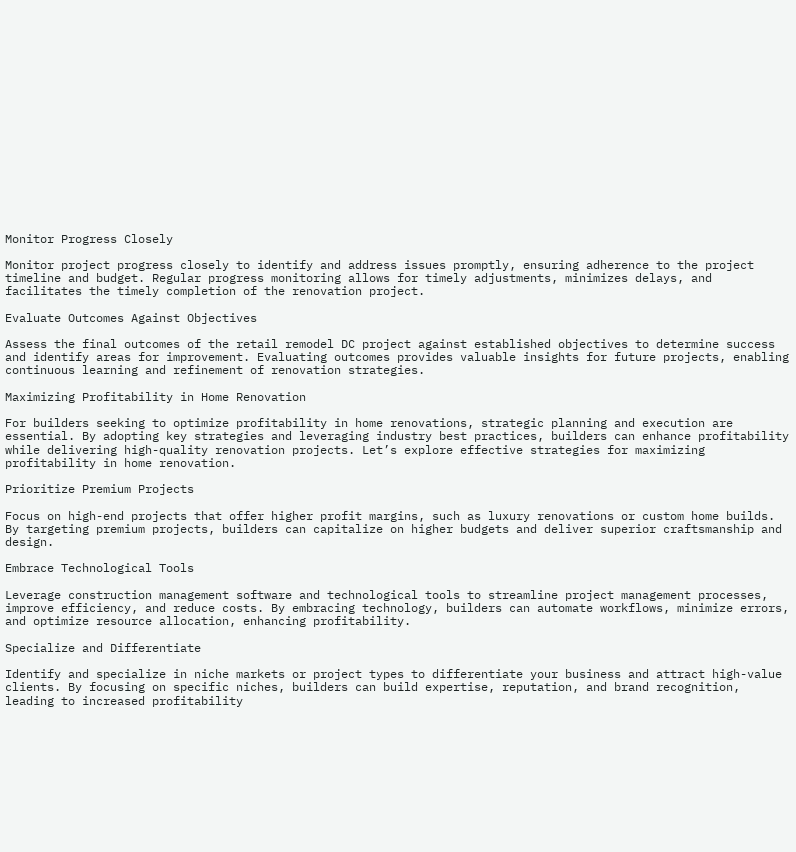Monitor Progress Closely

Monitor project progress closely to identify and address issues promptly, ensuring adherence to the project timeline and budget. Regular progress monitoring allows for timely adjustments, minimizes delays, and facilitates the timely completion of the renovation project.

Evaluate Outcomes Against Objectives

Assess the final outcomes of the retail remodel DC project against established objectives to determine success and identify areas for improvement. Evaluating outcomes provides valuable insights for future projects, enabling continuous learning and refinement of renovation strategies.

Maximizing Profitability in Home Renovation

For builders seeking to optimize profitability in home renovations, strategic planning and execution are essential. By adopting key strategies and leveraging industry best practices, builders can enhance profitability while delivering high-quality renovation projects. Let’s explore effective strategies for maximizing profitability in home renovation.

Prioritize Premium Projects

Focus on high-end projects that offer higher profit margins, such as luxury renovations or custom home builds. By targeting premium projects, builders can capitalize on higher budgets and deliver superior craftsmanship and design.

Embrace Technological Tools

Leverage construction management software and technological tools to streamline project management processes, improve efficiency, and reduce costs. By embracing technology, builders can automate workflows, minimize errors, and optimize resource allocation, enhancing profitability.

Specialize and Differentiate

Identify and specialize in niche markets or project types to differentiate your business and attract high-value clients. By focusing on specific niches, builders can build expertise, reputation, and brand recognition, leading to increased profitability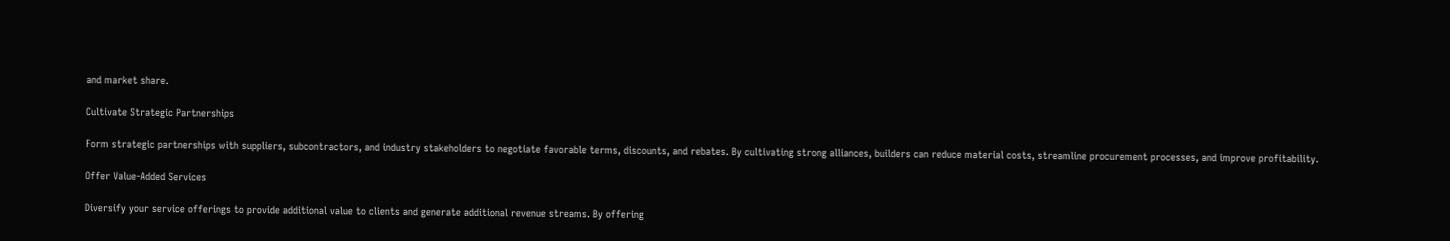and market share.

Cultivate Strategic Partnerships

Form strategic partnerships with suppliers, subcontractors, and industry stakeholders to negotiate favorable terms, discounts, and rebates. By cultivating strong alliances, builders can reduce material costs, streamline procurement processes, and improve profitability.

Offer Value-Added Services

Diversify your service offerings to provide additional value to clients and generate additional revenue streams. By offering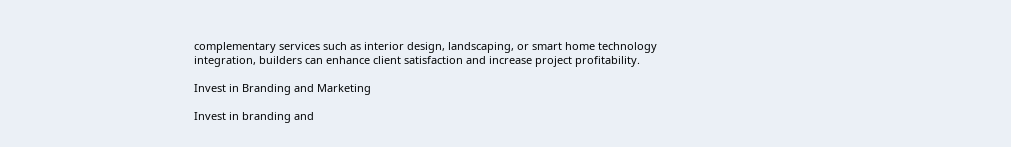complementary services such as interior design, landscaping, or smart home technology integration, builders can enhance client satisfaction and increase project profitability.

Invest in Branding and Marketing

Invest in branding and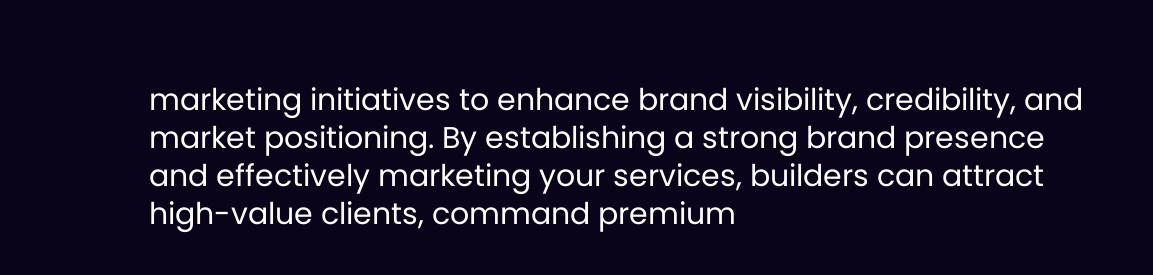marketing initiatives to enhance brand visibility, credibility, and market positioning. By establishing a strong brand presence and effectively marketing your services, builders can attract high-value clients, command premium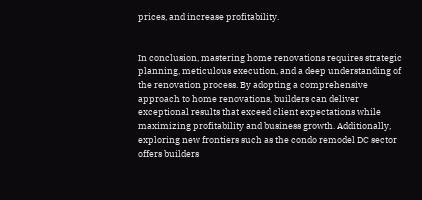prices, and increase profitability.


In conclusion, mastering home renovations requires strategic planning, meticulous execution, and a deep understanding of the renovation process. By adopting a comprehensive approach to home renovations, builders can deliver exceptional results that exceed client expectations while maximizing profitability and business growth. Additionally, exploring new frontiers such as the condo remodel DC sector offers builders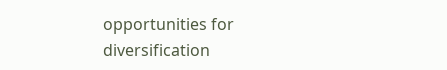opportunities for diversification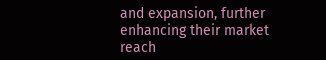and expansion, further enhancing their market reach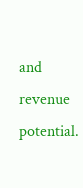and revenue potential.